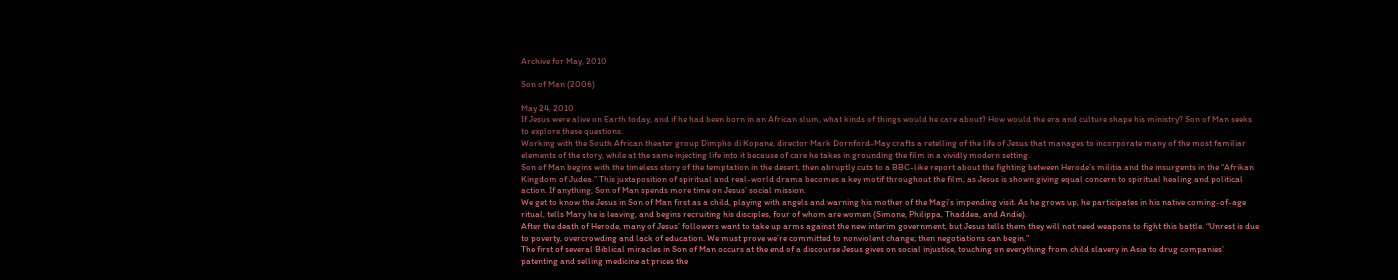Archive for May, 2010

Son of Man (2006)

May 24, 2010
If Jesus were alive on Earth today, and if he had been born in an African slum, what kinds of things would he care about? How would the era and culture shape his ministry? Son of Man seeks to explore these questions.
Working with the South African theater group Dimpho di Kopane, director Mark Dornford-May crafts a retelling of the life of Jesus that manages to incorporate many of the most familiar elements of the story, while at the same injecting life into it because of care he takes in grounding the film in a vividly modern setting.
Son of Man begins with the timeless story of the temptation in the desert, then abruptly cuts to a BBC-like report about the fighting between Herode’s militia and the insurgents in the “Afrikan Kingdom of Judea.” This juxtaposition of spiritual and real-world drama becomes a key motif throughout the film, as Jesus is shown giving equal concern to spiritual healing and political action. If anything, Son of Man spends more time on Jesus’ social mission.
We get to know the Jesus in Son of Man first as a child, playing with angels and warning his mother of the Magi’s impending visit. As he grows up, he participates in his native coming-of-age ritual, tells Mary he is leaving, and begins recruiting his disciples, four of whom are women (Simone, Philippa, Thaddea, and Andie).
After the death of Herode, many of Jesus’ followers want to take up arms against the new interim government, but Jesus tells them they will not need weapons to fight this battle. “Unrest is due to poverty, overcrowding and lack of education. We must prove we’re committed to nonviolent change; then negotiations can begin.”
The first of several Biblical miracles in Son of Man occurs at the end of a discourse Jesus gives on social injustice, touching on everything from child slavery in Asia to drug companies’ patenting and selling medicine at prices the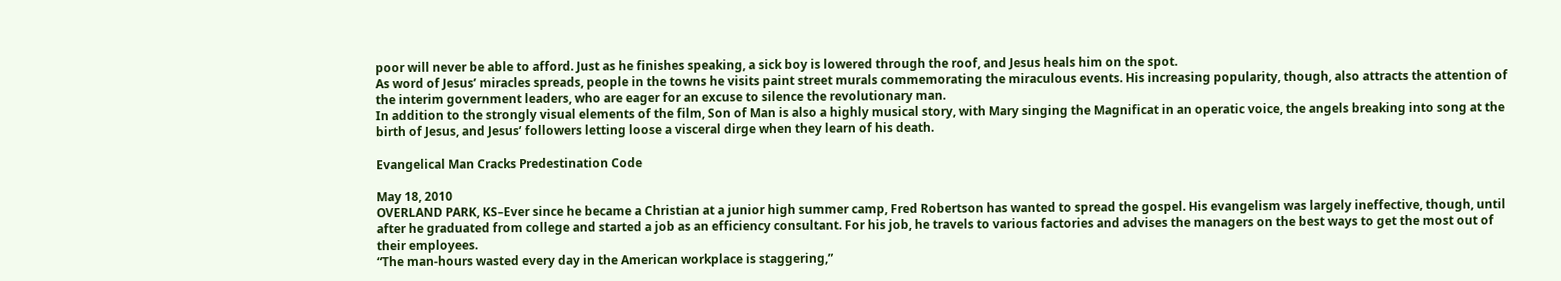poor will never be able to afford. Just as he finishes speaking, a sick boy is lowered through the roof, and Jesus heals him on the spot.
As word of Jesus’ miracles spreads, people in the towns he visits paint street murals commemorating the miraculous events. His increasing popularity, though, also attracts the attention of the interim government leaders, who are eager for an excuse to silence the revolutionary man.
In addition to the strongly visual elements of the film, Son of Man is also a highly musical story, with Mary singing the Magnificat in an operatic voice, the angels breaking into song at the birth of Jesus, and Jesus’ followers letting loose a visceral dirge when they learn of his death.

Evangelical Man Cracks Predestination Code

May 18, 2010
OVERLAND PARK, KS–Ever since he became a Christian at a junior high summer camp, Fred Robertson has wanted to spread the gospel. His evangelism was largely ineffective, though, until after he graduated from college and started a job as an efficiency consultant. For his job, he travels to various factories and advises the managers on the best ways to get the most out of their employees.
“The man-hours wasted every day in the American workplace is staggering,”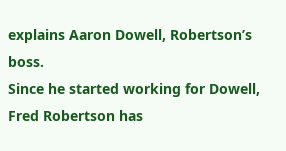explains Aaron Dowell, Robertson’s boss.
Since he started working for Dowell, Fred Robertson has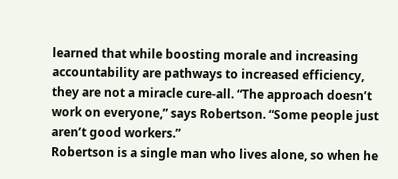learned that while boosting morale and increasing accountability are pathways to increased efficiency, they are not a miracle cure-all. “The approach doesn’t work on everyone,” says Robertson. “Some people just aren’t good workers.”
Robertson is a single man who lives alone, so when he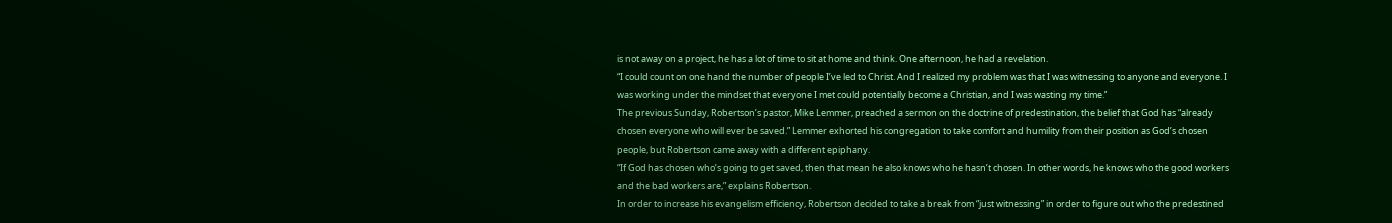is not away on a project, he has a lot of time to sit at home and think. One afternoon, he had a revelation.
“I could count on one hand the number of people I’ve led to Christ. And I realized my problem was that I was witnessing to anyone and everyone. I was working under the mindset that everyone I met could potentially become a Christian, and I was wasting my time.”
The previous Sunday, Robertson’s pastor, Mike Lemmer, preached a sermon on the doctrine of predestination, the belief that God has “already chosen everyone who will ever be saved.” Lemmer exhorted his congregation to take comfort and humility from their position as God’s chosen people, but Robertson came away with a different epiphany.
“If God has chosen who’s going to get saved, then that mean he also knows who he hasn’t chosen. In other words, he knows who the good workers and the bad workers are,” explains Robertson.
In order to increase his evangelism efficiency, Robertson decided to take a break from “just witnessing” in order to figure out who the predestined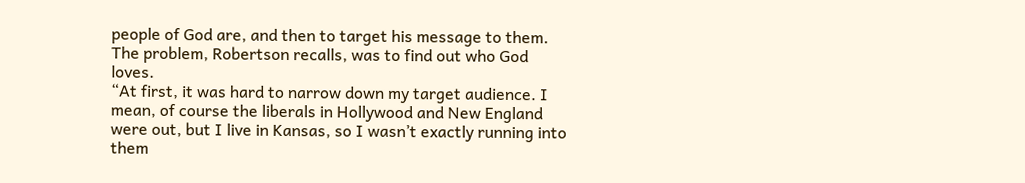people of God are, and then to target his message to them. The problem, Robertson recalls, was to find out who God loves.
“At first, it was hard to narrow down my target audience. I mean, of course the liberals in Hollywood and New England were out, but I live in Kansas, so I wasn’t exactly running into them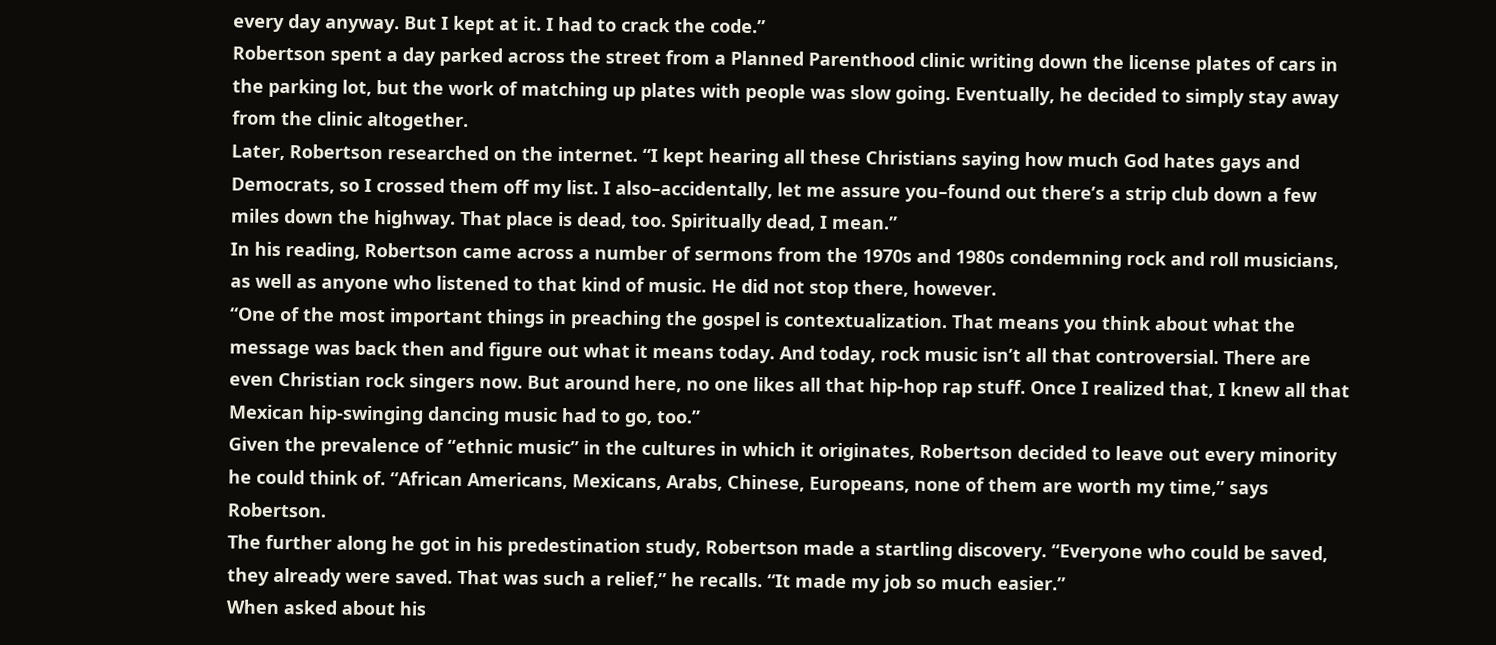every day anyway. But I kept at it. I had to crack the code.”
Robertson spent a day parked across the street from a Planned Parenthood clinic writing down the license plates of cars in the parking lot, but the work of matching up plates with people was slow going. Eventually, he decided to simply stay away from the clinic altogether.
Later, Robertson researched on the internet. “I kept hearing all these Christians saying how much God hates gays and Democrats, so I crossed them off my list. I also–accidentally, let me assure you–found out there’s a strip club down a few miles down the highway. That place is dead, too. Spiritually dead, I mean.”
In his reading, Robertson came across a number of sermons from the 1970s and 1980s condemning rock and roll musicians, as well as anyone who listened to that kind of music. He did not stop there, however.
“One of the most important things in preaching the gospel is contextualization. That means you think about what the message was back then and figure out what it means today. And today, rock music isn’t all that controversial. There are even Christian rock singers now. But around here, no one likes all that hip-hop rap stuff. Once I realized that, I knew all that Mexican hip-swinging dancing music had to go, too.”
Given the prevalence of “ethnic music” in the cultures in which it originates, Robertson decided to leave out every minority he could think of. “African Americans, Mexicans, Arabs, Chinese, Europeans, none of them are worth my time,” says Robertson.
The further along he got in his predestination study, Robertson made a startling discovery. “Everyone who could be saved, they already were saved. That was such a relief,” he recalls. “It made my job so much easier.”
When asked about his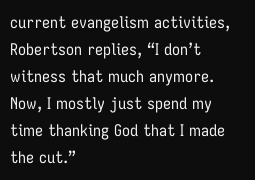current evangelism activities, Robertson replies, “I don’t witness that much anymore. Now, I mostly just spend my time thanking God that I made the cut.”